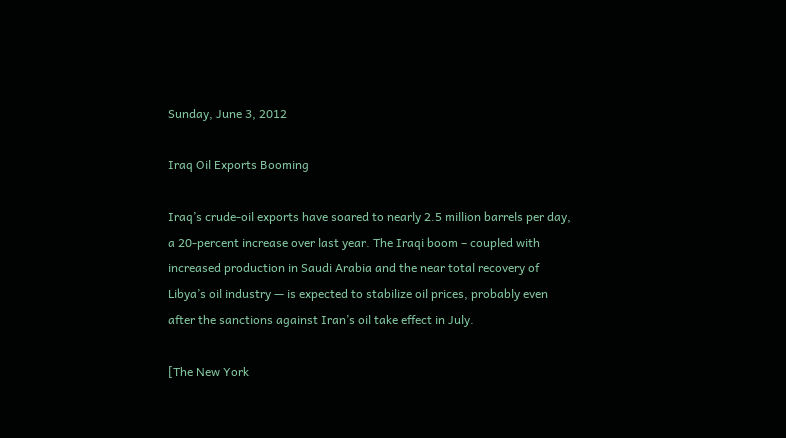Sunday, June 3, 2012

Iraq Oil Exports Booming

Iraq’s crude-oil exports have soared to nearly 2.5 million barrels per day, a 20-percent increase over last year. The Iraqi boom – coupled with increased production in Saudi Arabia and the near total recovery of Libya’s oil industry — is expected to stabilize oil prices, probably even after the sanctions against Iran’s oil take effect in July.

[The New York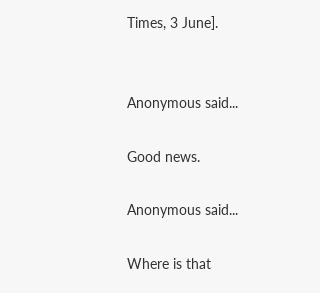Times, 3 June].


Anonymous said...

Good news.

Anonymous said...

Where is that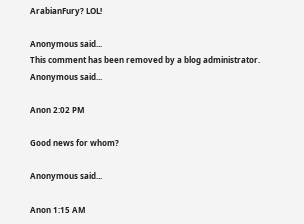ArabianFury? LOL!

Anonymous said...
This comment has been removed by a blog administrator.
Anonymous said...

Anon 2:02 PM

Good news for whom?

Anonymous said...

Anon 1:15 AM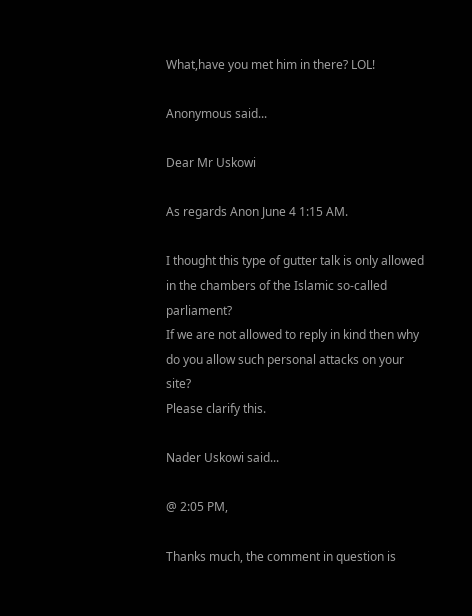What,have you met him in there? LOL!

Anonymous said...

Dear Mr Uskowi

As regards Anon June 4 1:15 AM.

I thought this type of gutter talk is only allowed in the chambers of the Islamic so-called parliament?
If we are not allowed to reply in kind then why do you allow such personal attacks on your site?
Please clarify this.

Nader Uskowi said...

@ 2:05 PM,

Thanks much, the comment in question is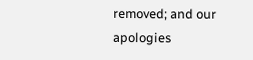removed; and our apologies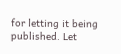for letting it being published. Let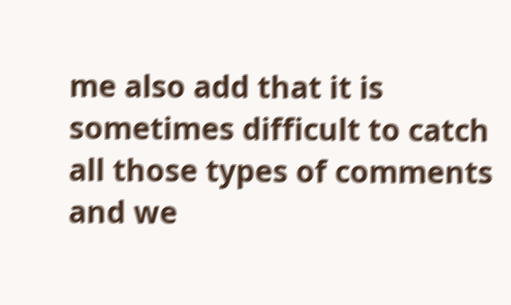me also add that it is sometimes difficult to catch all those types of comments and we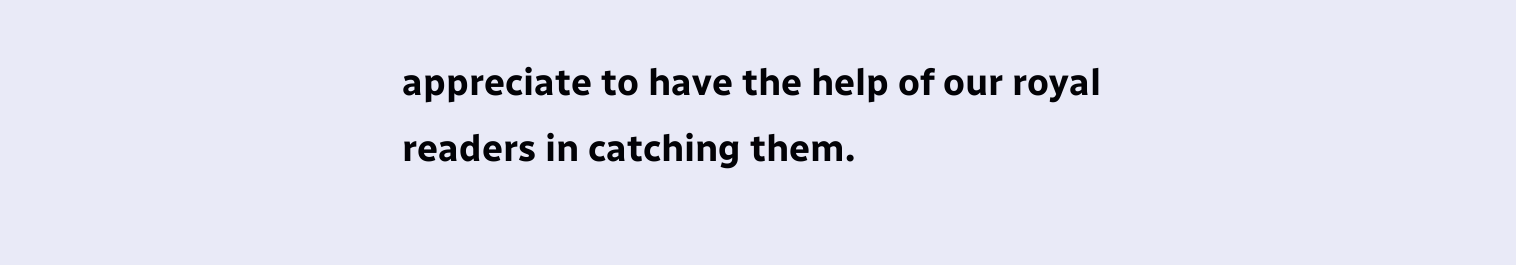appreciate to have the help of our royal readers in catching them.